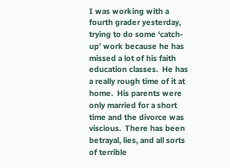I was working with a fourth grader yesterday, trying to do some ‘catch-up’ work because he has missed a lot of his faith education classes.  He has a really rough time of it at home.  His parents were only married for a short time and the divorce was viscious.  There has been betrayal, lies, and all sorts of terrible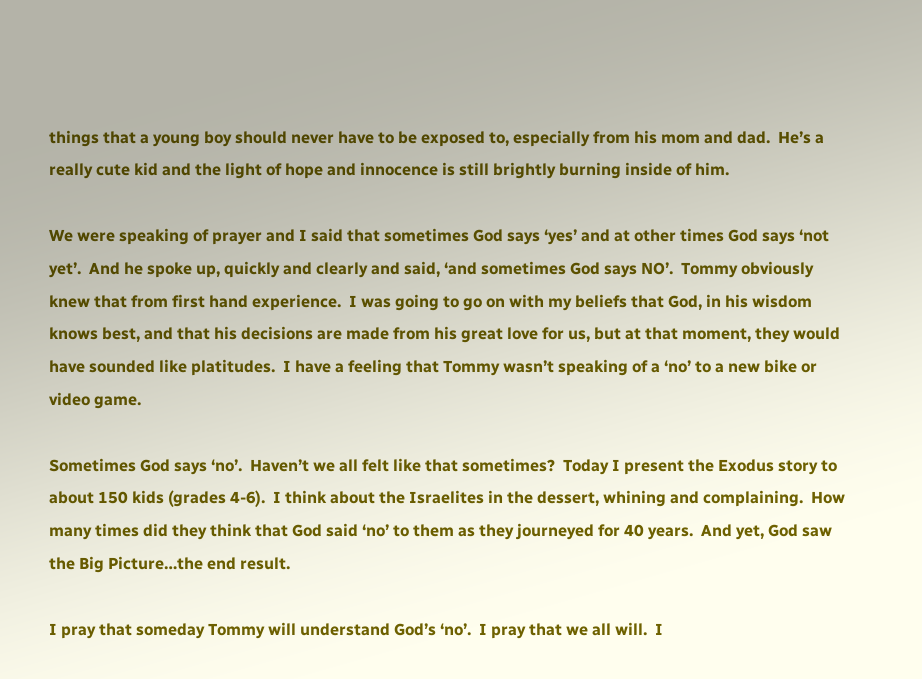things that a young boy should never have to be exposed to, especially from his mom and dad.  He’s a really cute kid and the light of hope and innocence is still brightly burning inside of him.

We were speaking of prayer and I said that sometimes God says ‘yes’ and at other times God says ‘not yet’.  And he spoke up, quickly and clearly and said, ‘and sometimes God says NO’.  Tommy obviously knew that from first hand experience.  I was going to go on with my beliefs that God, in his wisdom knows best, and that his decisions are made from his great love for us, but at that moment, they would have sounded like platitudes.  I have a feeling that Tommy wasn’t speaking of a ‘no’ to a new bike or video game.

Sometimes God says ‘no’.  Haven’t we all felt like that sometimes?  Today I present the Exodus story to about 150 kids (grades 4-6).  I think about the Israelites in the dessert, whining and complaining.  How many times did they think that God said ‘no’ to them as they journeyed for 40 years.  And yet, God saw the Big Picture…the end result.

I pray that someday Tommy will understand God’s ‘no’.  I pray that we all will.  I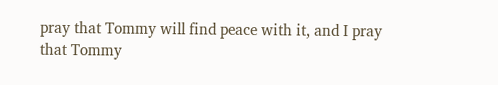pray that Tommy will find peace with it, and I pray that Tommy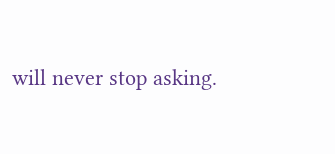will never stop asking.